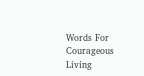Words For Courageous Living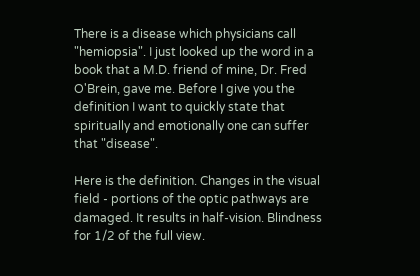There is a disease which physicians call "hemiopsia". I just looked up the word in a book that a M.D. friend of mine, Dr. Fred O'Brein, gave me. Before I give you the definition I want to quickly state that spiritually and emotionally one can suffer that "disease".

Here is the definition. Changes in the visual field - portions of the optic pathways are damaged. It results in half-vision. Blindness for 1/2 of the full view.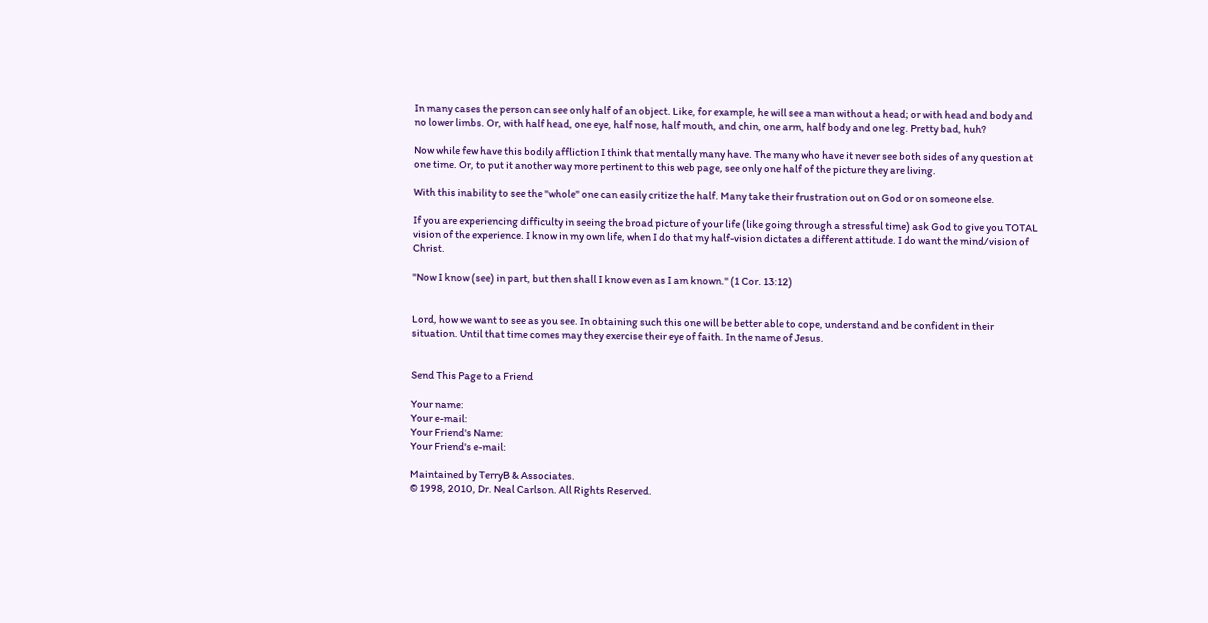In many cases the person can see only half of an object. Like, for example, he will see a man without a head; or with head and body and no lower limbs. Or, with half head, one eye, half nose, half mouth, and chin, one arm, half body and one leg. Pretty bad, huh?

Now while few have this bodily affliction I think that mentally many have. The many who have it never see both sides of any question at one time. Or, to put it another way more pertinent to this web page, see only one half of the picture they are living.

With this inability to see the "whole" one can easily critize the half. Many take their frustration out on God or on someone else.

If you are experiencing difficulty in seeing the broad picture of your life (like going through a stressful time) ask God to give you TOTAL vision of the experience. I know in my own life, when I do that my half-vision dictates a different attitude. I do want the mind/vision of Christ.

"Now I know (see) in part, but then shall I know even as I am known." (1 Cor. 13:12)


Lord, how we want to see as you see. In obtaining such this one will be better able to cope, understand and be confident in their situation. Until that time comes may they exercise their eye of faith. In the name of Jesus.


Send This Page to a Friend

Your name:
Your e-mail:
Your Friend's Name:
Your Friend's e-mail:

Maintained by TerryB & Associates.
© 1998, 2010, Dr. Neal Carlson. All Rights Reserved.